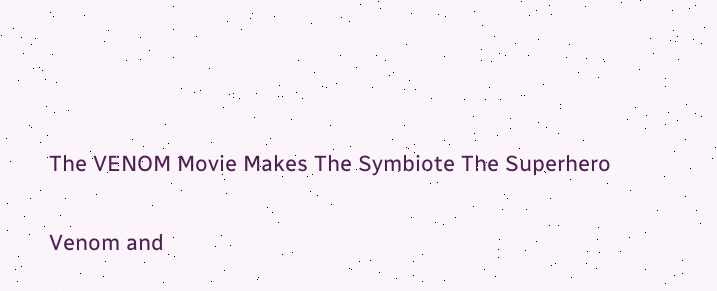The VENOM Movie Makes The Symbiote The Superhero

Venom and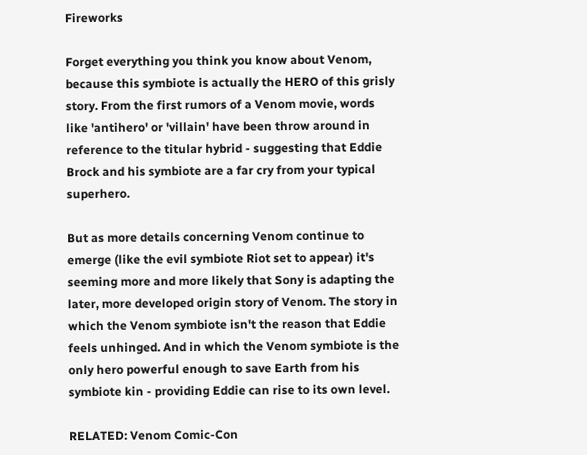Fireworks

Forget everything you think you know about Venom, because this symbiote is actually the HERO of this grisly story. From the first rumors of a Venom movie, words like 'antihero' or 'villain' have been throw around in reference to the titular hybrid - suggesting that Eddie Brock and his symbiote are a far cry from your typical superhero.

But as more details concerning Venom continue to emerge (like the evil symbiote Riot set to appear) it's seeming more and more likely that Sony is adapting the later, more developed origin story of Venom. The story in which the Venom symbiote isn't the reason that Eddie feels unhinged. And in which the Venom symbiote is the only hero powerful enough to save Earth from his symbiote kin - providing Eddie can rise to its own level.

RELATED: Venom Comic-Con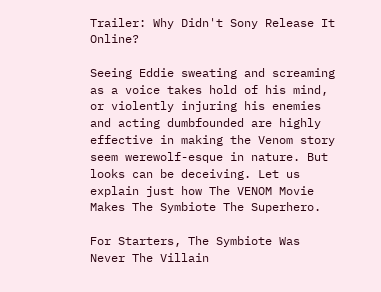Trailer: Why Didn't Sony Release It Online?

Seeing Eddie sweating and screaming as a voice takes hold of his mind, or violently injuring his enemies and acting dumbfounded are highly effective in making the Venom story seem werewolf-esque in nature. But looks can be deceiving. Let us explain just how The VENOM Movie Makes The Symbiote The Superhero.

For Starters, The Symbiote Was Never The Villain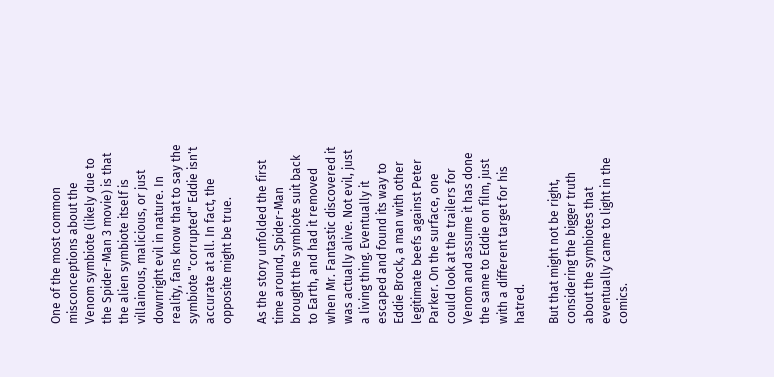One of the most common misconceptions about the Venom symbiote (likely due to the Spider-Man 3 movie) is that the alien symbiote itself is villainous, malicious, or just downright evil in nature. In reality, fans know that to say the symbiote "corrupted" Eddie isn't accurate at all. In fact, the opposite might be true.

As the story unfolded the first time around, Spider-Man brought the symbiote suit back to Earth, and had it removed when Mr. Fantastic discovered it was actually alive. Not evil, just a living thing. Eventually it escaped and found its way to Eddie Brock, a man with other legitimate beefs against Peter Parker. On the surface, one could look at the trailers for Venom and assume it has done the same to Eddie on film, just with a different target for his hatred.

But that might not be right, considering the bigger truth about the symbiotes that eventually came to light in the comics.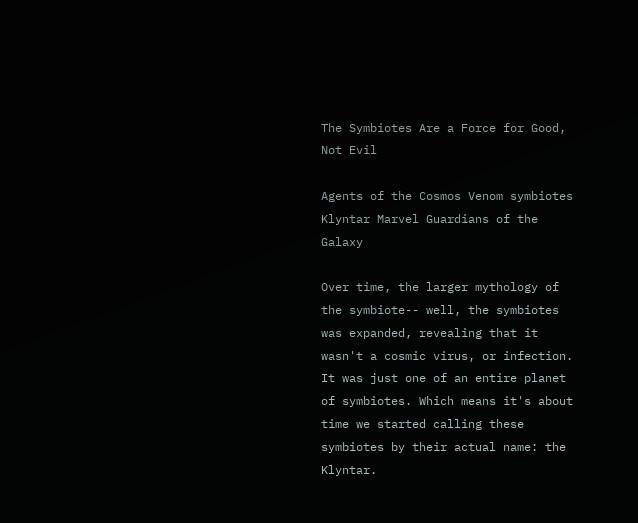The Symbiotes Are a Force for Good, Not Evil

Agents of the Cosmos Venom symbiotes Klyntar Marvel Guardians of the Galaxy

Over time, the larger mythology of the symbiote-- well, the symbiotes was expanded, revealing that it wasn't a cosmic virus, or infection. It was just one of an entire planet of symbiotes. Which means it's about time we started calling these symbiotes by their actual name: the Klyntar.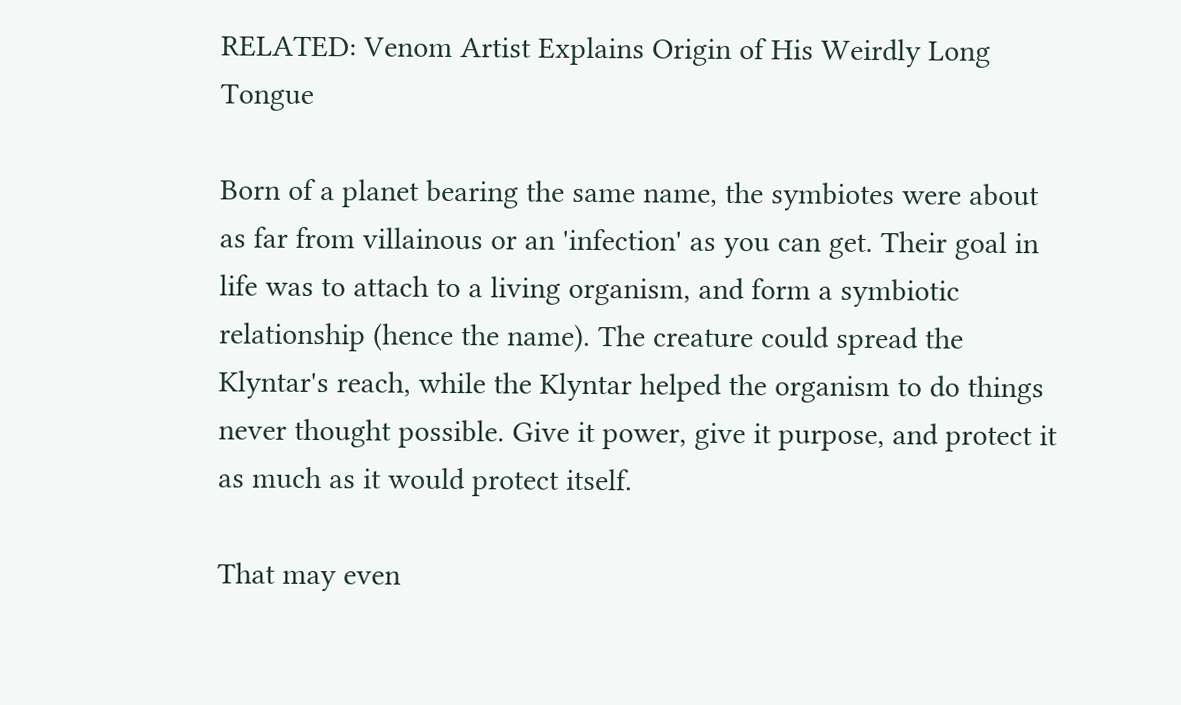RELATED: Venom Artist Explains Origin of His Weirdly Long Tongue

Born of a planet bearing the same name, the symbiotes were about as far from villainous or an 'infection' as you can get. Their goal in life was to attach to a living organism, and form a symbiotic relationship (hence the name). The creature could spread the Klyntar's reach, while the Klyntar helped the organism to do things never thought possible. Give it power, give it purpose, and protect it as much as it would protect itself.

That may even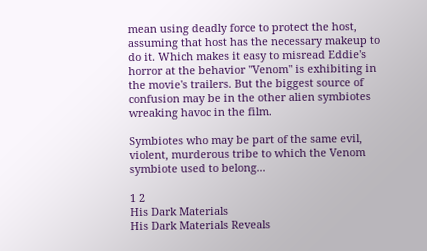mean using deadly force to protect the host, assuming that host has the necessary makeup to do it. Which makes it easy to misread Eddie's horror at the behavior "Venom" is exhibiting in the movie's trailers. But the biggest source of confusion may be in the other alien symbiotes wreaking havoc in the film.

Symbiotes who may be part of the same evil, violent, murderous tribe to which the Venom symbiote used to belong...

1 2
His Dark Materials
His Dark Materials Reveals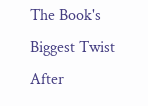The Book's Biggest Twist After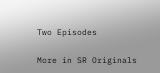Two Episodes

More in SR Originals